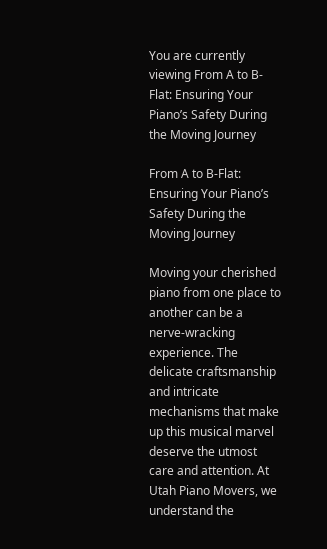You are currently viewing From A to B-Flat: Ensuring Your Piano’s Safety During the Moving Journey

From A to B-Flat: Ensuring Your Piano’s Safety During the Moving Journey

Moving your cherished piano from one place to another can be a nerve-wracking experience. The delicate craftsmanship and intricate mechanisms that make up this musical marvel deserve the utmost care and attention. At Utah Piano Movers, we understand the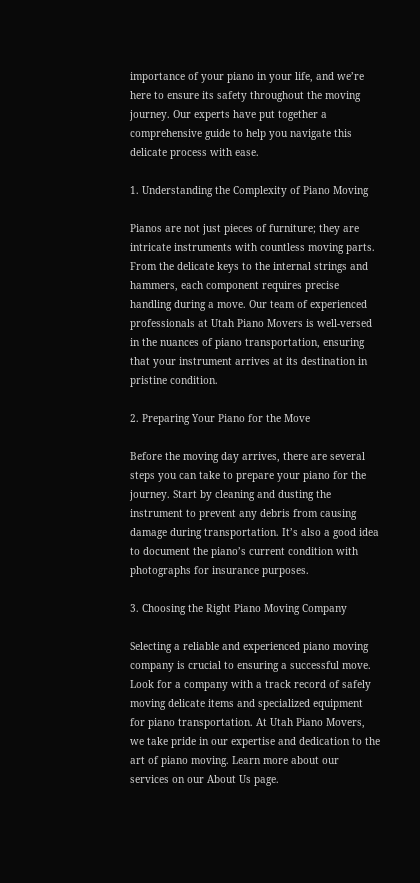importance of your piano in your life, and we’re here to ensure its safety throughout the moving journey. Our experts have put together a comprehensive guide to help you navigate this delicate process with ease.

1. Understanding the Complexity of Piano Moving

Pianos are not just pieces of furniture; they are intricate instruments with countless moving parts. From the delicate keys to the internal strings and hammers, each component requires precise handling during a move. Our team of experienced professionals at Utah Piano Movers is well-versed in the nuances of piano transportation, ensuring that your instrument arrives at its destination in pristine condition.

2. Preparing Your Piano for the Move

Before the moving day arrives, there are several steps you can take to prepare your piano for the journey. Start by cleaning and dusting the instrument to prevent any debris from causing damage during transportation. It’s also a good idea to document the piano’s current condition with photographs for insurance purposes.

3. Choosing the Right Piano Moving Company

Selecting a reliable and experienced piano moving company is crucial to ensuring a successful move. Look for a company with a track record of safely moving delicate items and specialized equipment for piano transportation. At Utah Piano Movers, we take pride in our expertise and dedication to the art of piano moving. Learn more about our services on our About Us page.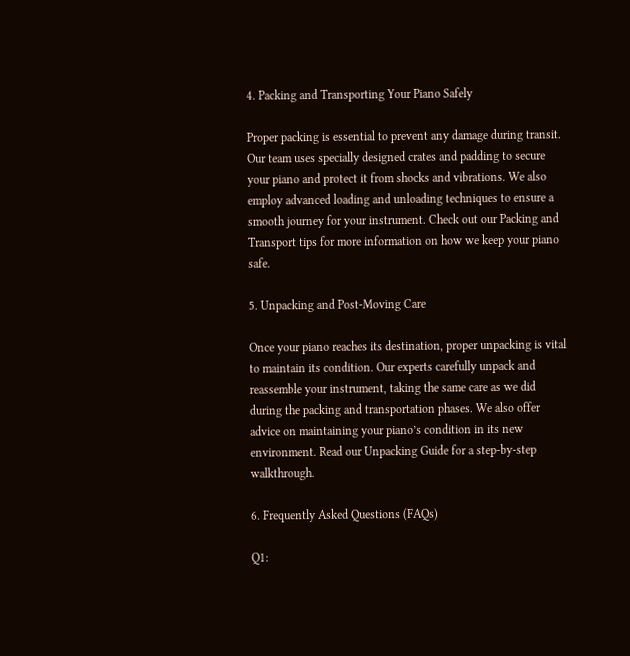4. Packing and Transporting Your Piano Safely

Proper packing is essential to prevent any damage during transit. Our team uses specially designed crates and padding to secure your piano and protect it from shocks and vibrations. We also employ advanced loading and unloading techniques to ensure a smooth journey for your instrument. Check out our Packing and Transport tips for more information on how we keep your piano safe.

5. Unpacking and Post-Moving Care

Once your piano reaches its destination, proper unpacking is vital to maintain its condition. Our experts carefully unpack and reassemble your instrument, taking the same care as we did during the packing and transportation phases. We also offer advice on maintaining your piano’s condition in its new environment. Read our Unpacking Guide for a step-by-step walkthrough.

6. Frequently Asked Questions (FAQs)

Q1: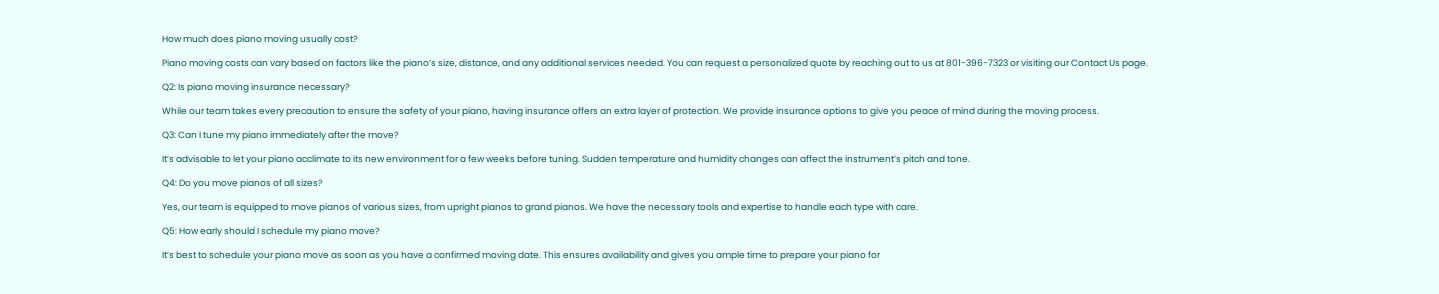How much does piano moving usually cost?

Piano moving costs can vary based on factors like the piano’s size, distance, and any additional services needed. You can request a personalized quote by reaching out to us at 801-396-7323 or visiting our Contact Us page.

Q2: Is piano moving insurance necessary?

While our team takes every precaution to ensure the safety of your piano, having insurance offers an extra layer of protection. We provide insurance options to give you peace of mind during the moving process.

Q3: Can I tune my piano immediately after the move?

It’s advisable to let your piano acclimate to its new environment for a few weeks before tuning. Sudden temperature and humidity changes can affect the instrument’s pitch and tone.

Q4: Do you move pianos of all sizes?

Yes, our team is equipped to move pianos of various sizes, from upright pianos to grand pianos. We have the necessary tools and expertise to handle each type with care.

Q5: How early should I schedule my piano move?

It’s best to schedule your piano move as soon as you have a confirmed moving date. This ensures availability and gives you ample time to prepare your piano for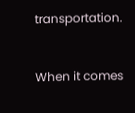transportation.


When it comes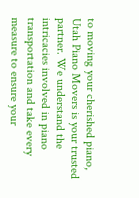to moving your cherished piano, Utah Piano Movers is your trusted partner. We understand the intricacies involved in piano transportation and take every measure to ensure your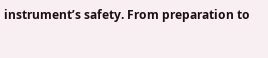instrument’s safety. From preparation to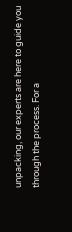unpacking, our experts are here to guide you through the process. For a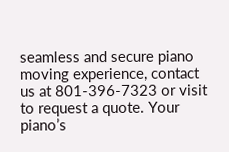seamless and secure piano moving experience, contact us at 801-396-7323 or visit to request a quote. Your piano’s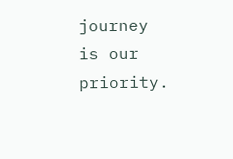journey is our priority.